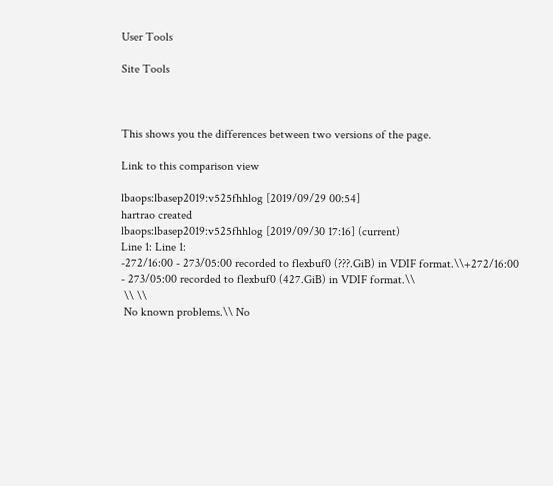User Tools

Site Tools



This shows you the differences between two versions of the page.

Link to this comparison view

lbaops:lbasep2019:v525fhhlog [2019/09/29 00:54]
hartrao created
lbaops:lbasep2019:v525fhhlog [2019/09/30 17:16] (current)
Line 1: Line 1:
-272/16:00 - 273/05:00 recorded to flexbuf0 (???.GiB) in VDIF format.\\+272/16:00 - 273/05:00 recorded to flexbuf0 (427.GiB) in VDIF format.\\
 \\ \\
 No known problems.\\ No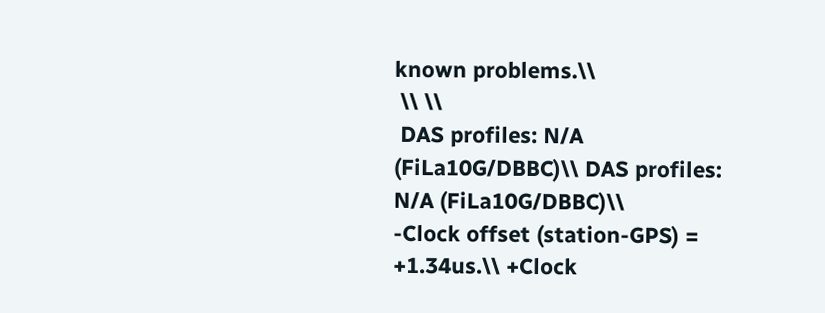known problems.\\
 \\ \\
 DAS profiles: N/A (FiLa10G/DBBC)\\ DAS profiles: N/A (FiLa10G/DBBC)\\
-Clock offset (station-GPS) = +1.34us.\\ +Clock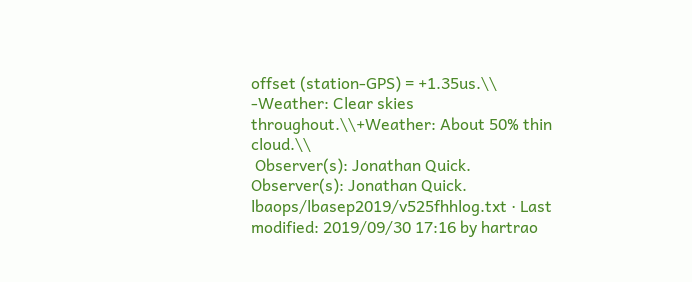offset (station-GPS) = +1.35us.\\
-Weather: Clear skies throughout.\\+Weather: About 50% thin cloud.\\
 Observer(s): Jonathan Quick. Observer(s): Jonathan Quick.
lbaops/lbasep2019/v525fhhlog.txt · Last modified: 2019/09/30 17:16 by hartrao